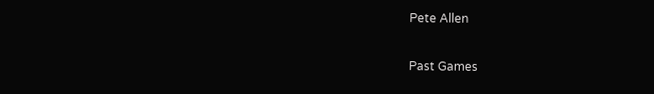Pete Allen

Past Games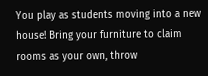You play as students moving into a new house! Bring your furniture to claim rooms as your own, throw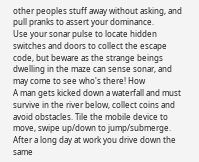other peoples stuff away without asking, and pull pranks to assert your dominance.
Use your sonar pulse to locate hidden switches and doors to collect the escape code, but beware as the strange beings dwelling in the maze can sense sonar, and may come to see who's there! How
A man gets kicked down a waterfall and must survive in the river below, collect coins and avoid obstacles. Tile the mobile device to move, swipe up/down to jump/submerge.
After a long day at work you drive down the same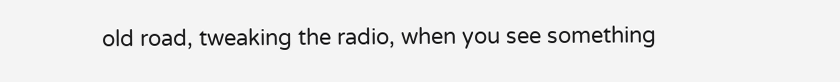old road, tweaking the radio, when you see something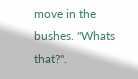move in the bushes. "Whats that?".